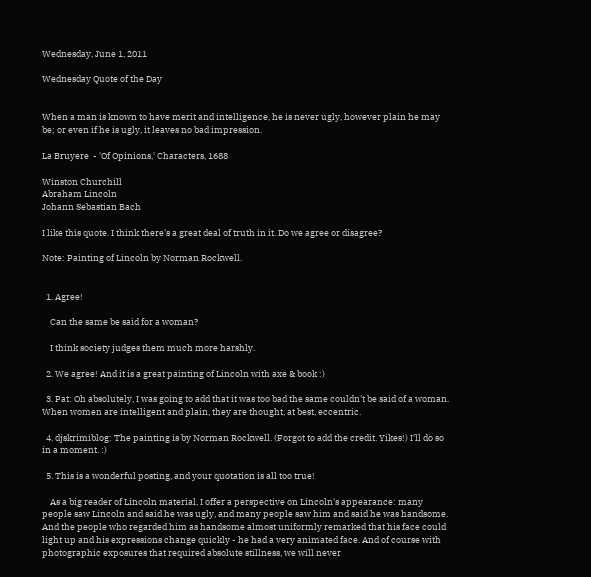Wednesday, June 1, 2011

Wednesday Quote of the Day


When a man is known to have merit and intelligence, he is never ugly, however plain he may be; or even if he is ugly, it leaves no bad impression.

La Bruyere  - 'Of Opinions,' Characters, 1688

Winston Churchill
Abraham Lincoln
Johann Sebastian Bach

I like this quote. I think there's a great deal of truth in it. Do we agree or disagree?

Note: Painting of Lincoln by Norman Rockwell.


  1. Agree!

    Can the same be said for a woman?

    I think society judges them much more harshly.

  2. We agree! And it is a great painting of Lincoln with axe & book :)

  3. Pat: Oh absolutely, I was going to add that it was too bad the same couldn't be said of a woman. When women are intelligent and plain, they are thought, at best, eccentric.

  4. djskrimiblog: The painting is by Norman Rockwell. (Forgot to add the credit. Yikes!) I'll do so in a moment. :)

  5. This is a wonderful posting, and your quotation is all too true!

    As a big reader of Lincoln material, I offer a perspective on Lincoln's appearance: many people saw Lincoln and said he was ugly, and many people saw him and said he was handsome. And the people who regarded him as handsome almost uniformly remarked that his face could light up and his expressions change quickly - he had a very animated face. And of course with photographic exposures that required absolute stillness, we will never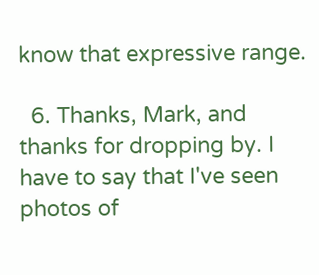know that expressive range.

  6. Thanks, Mark, and thanks for dropping by. I have to say that I've seen photos of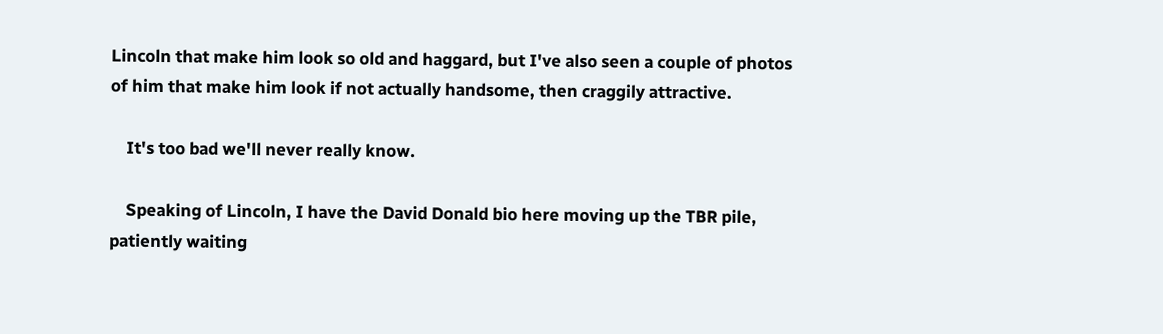Lincoln that make him look so old and haggard, but I've also seen a couple of photos of him that make him look if not actually handsome, then craggily attractive.

    It's too bad we'll never really know.

    Speaking of Lincoln, I have the David Donald bio here moving up the TBR pile, patiently waiting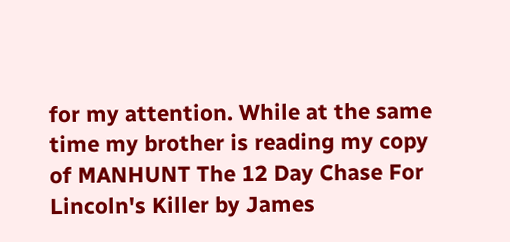for my attention. While at the same time my brother is reading my copy of MANHUNT The 12 Day Chase For Lincoln's Killer by James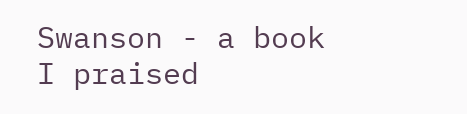Swanson - a book I praised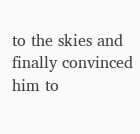to the skies and finally convinced him to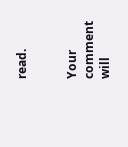read.


Your comment will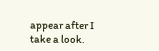appear after I take a look.